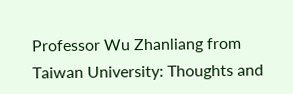Professor Wu Zhanliang from Taiwan University: Thoughts and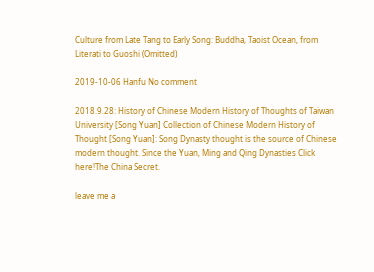Culture from Late Tang to Early Song: Buddha, Taoist Ocean, from Literati to Guoshi (Omitted)

2019-10-06 Hanfu No comment

2018.9.28: History of Chinese Modern History of Thoughts of Taiwan University [Song Yuan] Collection of Chinese Modern History of Thought [Song Yuan]: Song Dynasty thought is the source of Chinese modern thought. Since the Yuan, Ming and Qing Dynasties Click here!The China Secret.

leave me a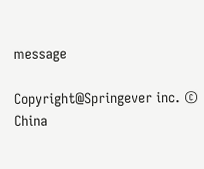message

Copyright@Springever inc. © China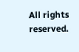All rights reserved.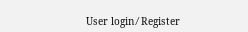User login ⁄ Register